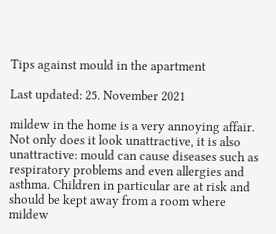Tips against mould in the apartment

Last updated: 25. November 2021

mildew in the home is a very annoying affair. Not only does it look unattractive, it is also unattractive: mould can cause diseases such as respiratory problems and even allergies and asthma. Children in particular are at risk and should be kept away from a room where mildew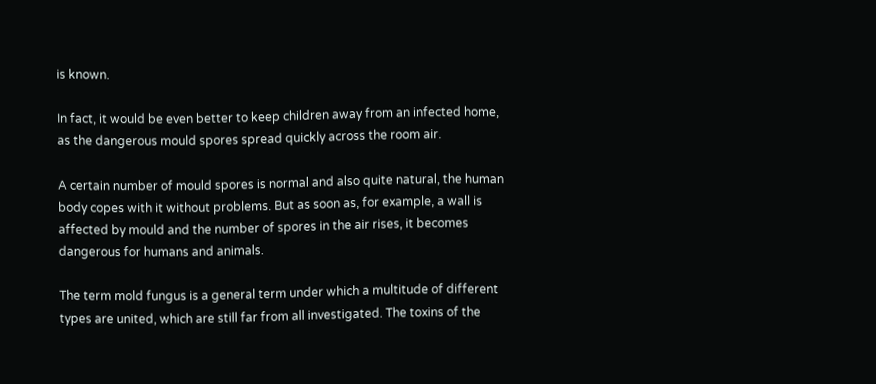is known.

In fact, it would be even better to keep children away from an infected home, as the dangerous mould spores spread quickly across the room air.

A certain number of mould spores is normal and also quite natural, the human body copes with it without problems. But as soon as, for example, a wall is affected by mould and the number of spores in the air rises, it becomes dangerous for humans and animals.

The term mold fungus is a general term under which a multitude of different types are united, which are still far from all investigated. The toxins of the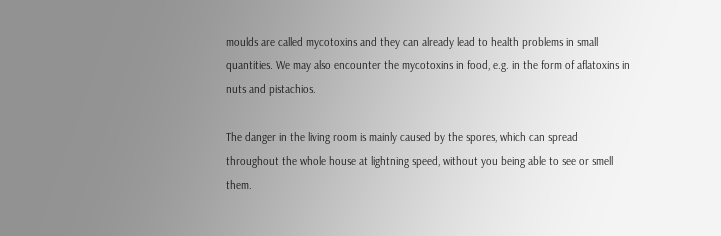moulds are called mycotoxins and they can already lead to health problems in small quantities. We may also encounter the mycotoxins in food, e.g. in the form of aflatoxins in nuts and pistachios.

The danger in the living room is mainly caused by the spores, which can spread throughout the whole house at lightning speed, without you being able to see or smell them.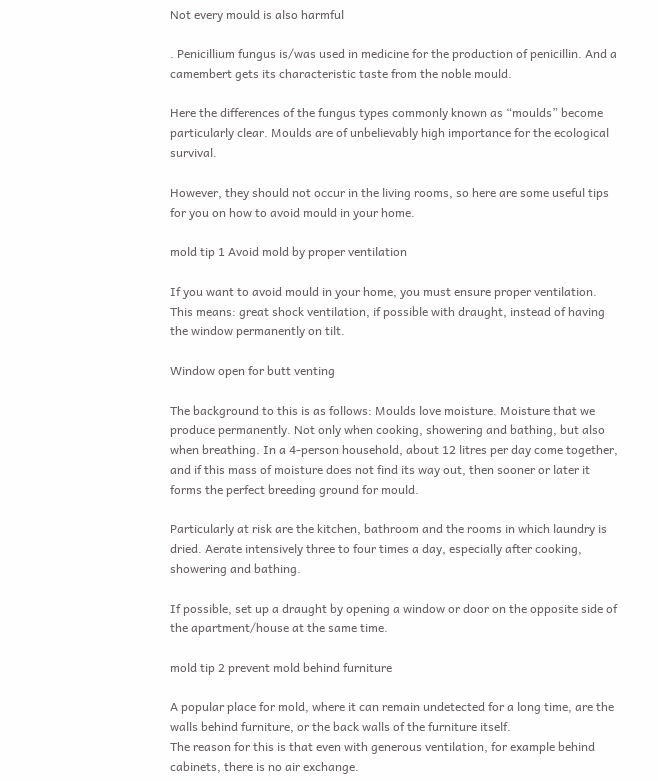Not every mould is also harmful

. Penicillium fungus is/was used in medicine for the production of penicillin. And a camembert gets its characteristic taste from the noble mould.

Here the differences of the fungus types commonly known as “moulds” become particularly clear. Moulds are of unbelievably high importance for the ecological survival.

However, they should not occur in the living rooms, so here are some useful tips for you on how to avoid mould in your home.

mold tip 1 Avoid mold by proper ventilation

If you want to avoid mould in your home, you must ensure proper ventilation. This means: great shock ventilation, if possible with draught, instead of having the window permanently on tilt.

Window open for butt venting

The background to this is as follows: Moulds love moisture. Moisture that we produce permanently. Not only when cooking, showering and bathing, but also when breathing. In a 4-person household, about 12 litres per day come together, and if this mass of moisture does not find its way out, then sooner or later it forms the perfect breeding ground for mould.

Particularly at risk are the kitchen, bathroom and the rooms in which laundry is dried. Aerate intensively three to four times a day, especially after cooking, showering and bathing.

If possible, set up a draught by opening a window or door on the opposite side of the apartment/house at the same time.

mold tip 2 prevent mold behind furniture

A popular place for mold, where it can remain undetected for a long time, are the walls behind furniture, or the back walls of the furniture itself.
The reason for this is that even with generous ventilation, for example behind cabinets, there is no air exchange.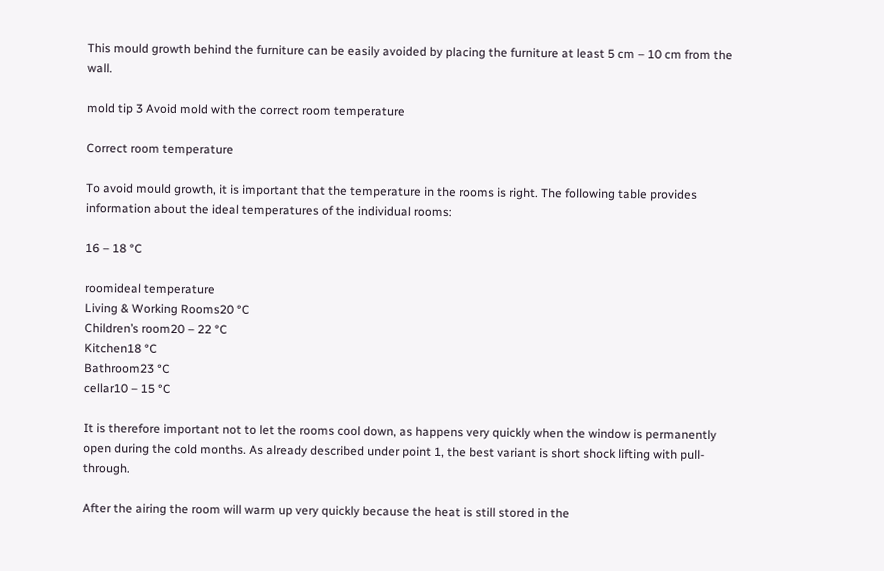This mould growth behind the furniture can be easily avoided by placing the furniture at least 5 cm – 10 cm from the wall.

mold tip 3 Avoid mold with the correct room temperature

Correct room temperature

To avoid mould growth, it is important that the temperature in the rooms is right. The following table provides information about the ideal temperatures of the individual rooms:

16 – 18 °C

roomideal temperature
Living & Working Rooms20 °C
Children’s room20 – 22 °C
Kitchen18 °C
Bathroom23 °C
cellar10 – 15 °C

It is therefore important not to let the rooms cool down, as happens very quickly when the window is permanently open during the cold months. As already described under point 1, the best variant is short shock lifting with pull-through.

After the airing the room will warm up very quickly because the heat is still stored in the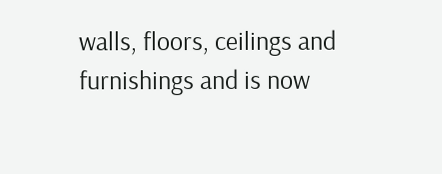walls, floors, ceilings and furnishings and is now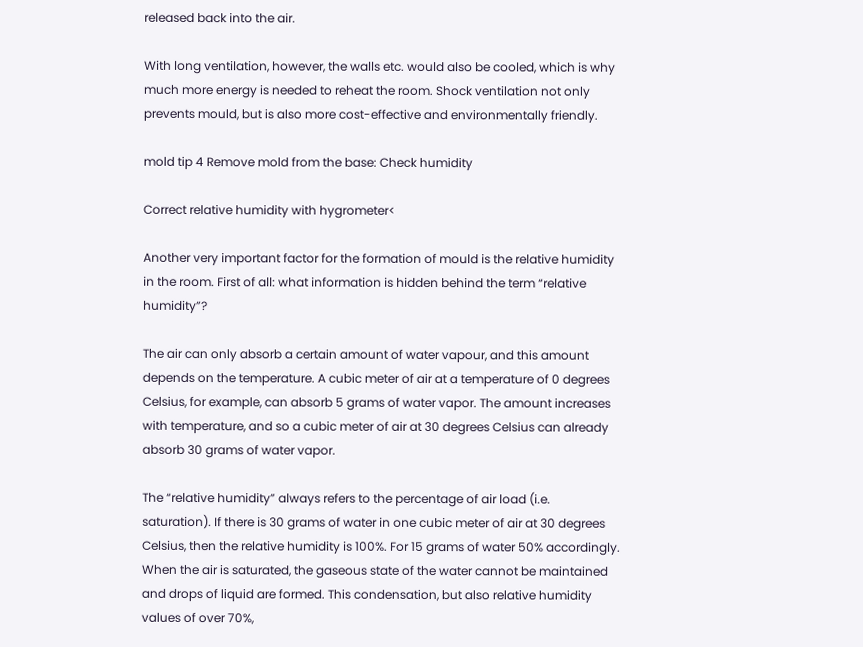released back into the air.

With long ventilation, however, the walls etc. would also be cooled, which is why much more energy is needed to reheat the room. Shock ventilation not only prevents mould, but is also more cost-effective and environmentally friendly.

mold tip 4 Remove mold from the base: Check humidity

Correct relative humidity with hygrometer<

Another very important factor for the formation of mould is the relative humidity in the room. First of all: what information is hidden behind the term “relative humidity”?

The air can only absorb a certain amount of water vapour, and this amount depends on the temperature. A cubic meter of air at a temperature of 0 degrees Celsius, for example, can absorb 5 grams of water vapor. The amount increases with temperature, and so a cubic meter of air at 30 degrees Celsius can already absorb 30 grams of water vapor.

The “relative humidity” always refers to the percentage of air load (i.e. saturation). If there is 30 grams of water in one cubic meter of air at 30 degrees Celsius, then the relative humidity is 100%. For 15 grams of water 50% accordingly. When the air is saturated, the gaseous state of the water cannot be maintained and drops of liquid are formed. This condensation, but also relative humidity values of over 70%,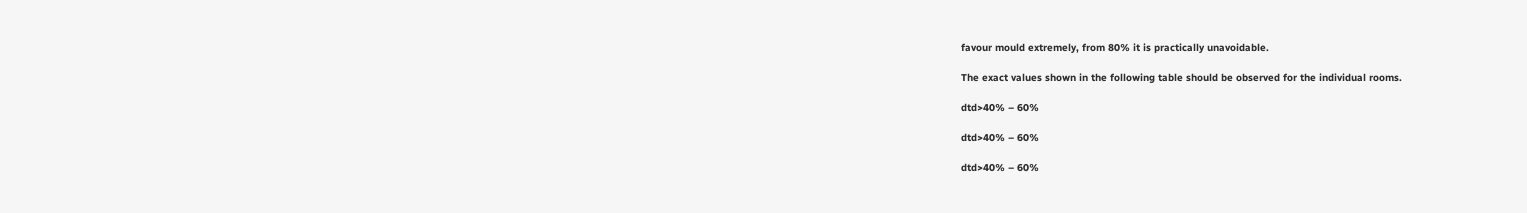favour mould extremely, from 80% it is practically unavoidable.

The exact values shown in the following table should be observed for the individual rooms.

dtd>40% – 60%

dtd>40% – 60%

dtd>40% – 60%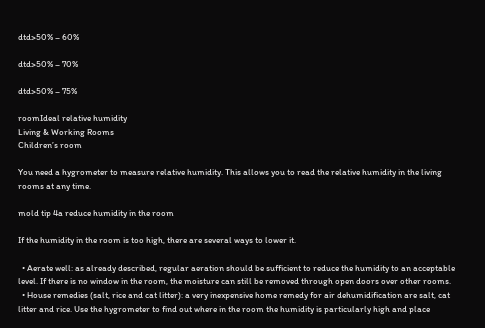dtd>50% – 60%

dtd>50% – 70%

dtd>50% – 75%

roomIdeal relative humidity
Living & Working Rooms
Children’s room

You need a hygrometer to measure relative humidity. This allows you to read the relative humidity in the living rooms at any time.

mold tip 4a reduce humidity in the room

If the humidity in the room is too high, there are several ways to lower it.

  • Aerate well: as already described, regular aeration should be sufficient to reduce the humidity to an acceptable level. If there is no window in the room, the moisture can still be removed through open doors over other rooms.
  • House remedies (salt, rice and cat litter): a very inexpensive home remedy for air dehumidification are salt, cat litter and rice. Use the hygrometer to find out where in the room the humidity is particularly high and place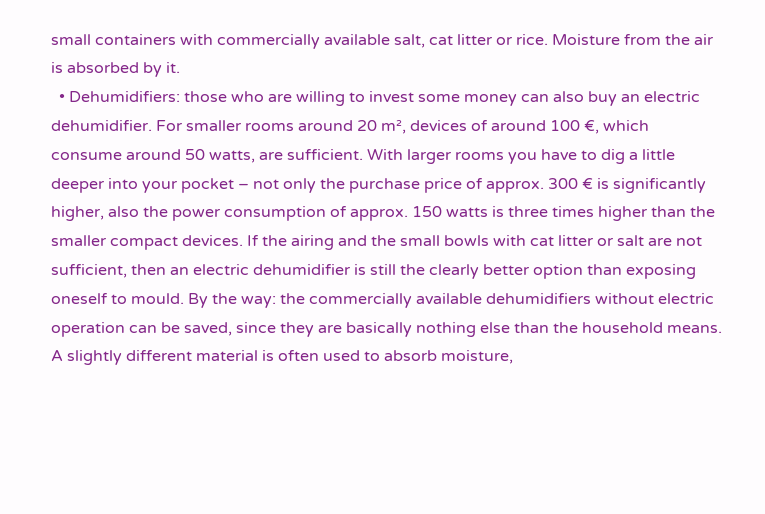small containers with commercially available salt, cat litter or rice. Moisture from the air is absorbed by it.
  • Dehumidifiers: those who are willing to invest some money can also buy an electric dehumidifier. For smaller rooms around 20 m², devices of around 100 €, which consume around 50 watts, are sufficient. With larger rooms you have to dig a little deeper into your pocket – not only the purchase price of approx. 300 € is significantly higher, also the power consumption of approx. 150 watts is three times higher than the smaller compact devices. If the airing and the small bowls with cat litter or salt are not sufficient, then an electric dehumidifier is still the clearly better option than exposing oneself to mould. By the way: the commercially available dehumidifiers without electric operation can be saved, since they are basically nothing else than the household means. A slightly different material is often used to absorb moisture,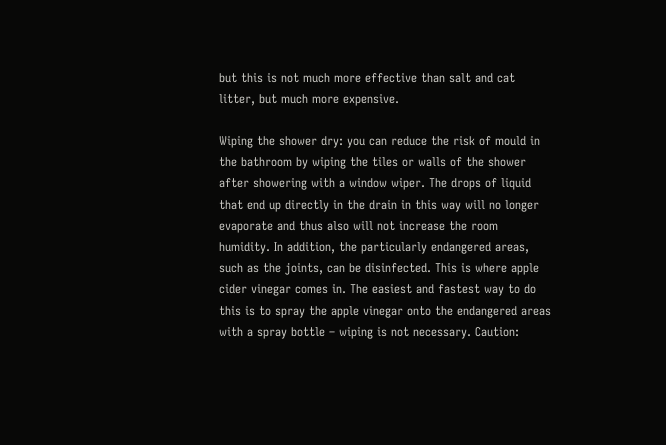but this is not much more effective than salt and cat litter, but much more expensive.

Wiping the shower dry: you can reduce the risk of mould in the bathroom by wiping the tiles or walls of the shower after showering with a window wiper. The drops of liquid that end up directly in the drain in this way will no longer evaporate and thus also will not increase the room humidity. In addition, the particularly endangered areas, such as the joints, can be disinfected. This is where apple cider vinegar comes in. The easiest and fastest way to do this is to spray the apple vinegar onto the endangered areas with a spray bottle – wiping is not necessary. Caution: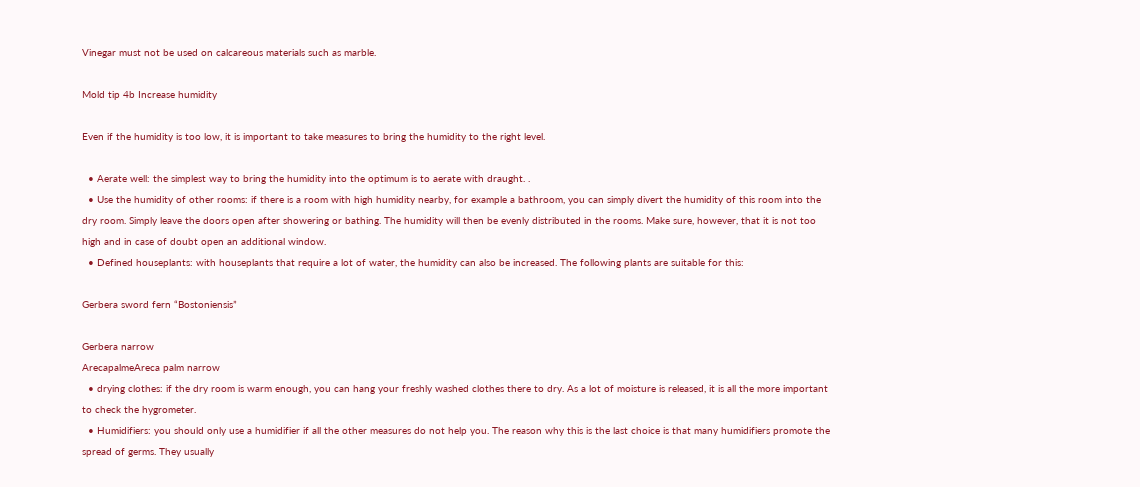Vinegar must not be used on calcareous materials such as marble.

Mold tip 4b Increase humidity

Even if the humidity is too low, it is important to take measures to bring the humidity to the right level.

  • Aerate well: the simplest way to bring the humidity into the optimum is to aerate with draught. .
  • Use the humidity of other rooms: if there is a room with high humidity nearby, for example a bathroom, you can simply divert the humidity of this room into the dry room. Simply leave the doors open after showering or bathing. The humidity will then be evenly distributed in the rooms. Make sure, however, that it is not too high and in case of doubt open an additional window.
  • Defined houseplants: with houseplants that require a lot of water, the humidity can also be increased. The following plants are suitable for this:

Gerbera sword fern “Bostoniensis”

Gerbera narrow
ArecapalmeAreca palm narrow
  • drying clothes: if the dry room is warm enough, you can hang your freshly washed clothes there to dry. As a lot of moisture is released, it is all the more important to check the hygrometer.
  • Humidifiers: you should only use a humidifier if all the other measures do not help you. The reason why this is the last choice is that many humidifiers promote the spread of germs. They usually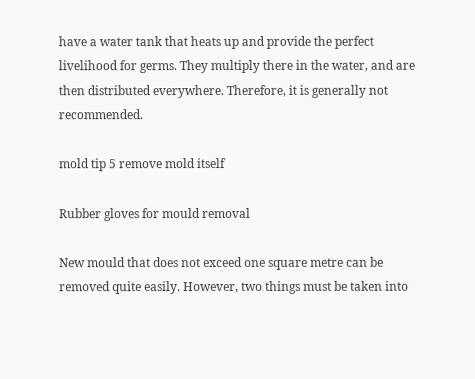have a water tank that heats up and provide the perfect livelihood for germs. They multiply there in the water, and are then distributed everywhere. Therefore, it is generally not recommended.

mold tip 5 remove mold itself

Rubber gloves for mould removal

New mould that does not exceed one square metre can be removed quite easily. However, two things must be taken into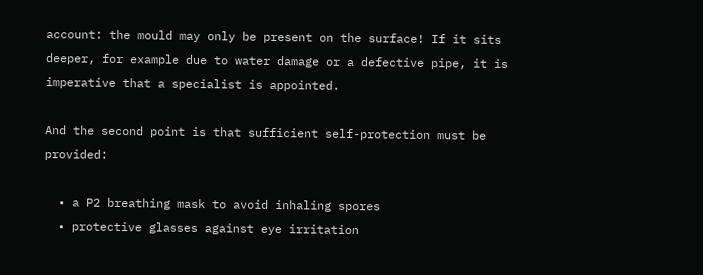account: the mould may only be present on the surface! If it sits deeper, for example due to water damage or a defective pipe, it is imperative that a specialist is appointed.

And the second point is that sufficient self-protection must be provided:

  • a P2 breathing mask to avoid inhaling spores
  • protective glasses against eye irritation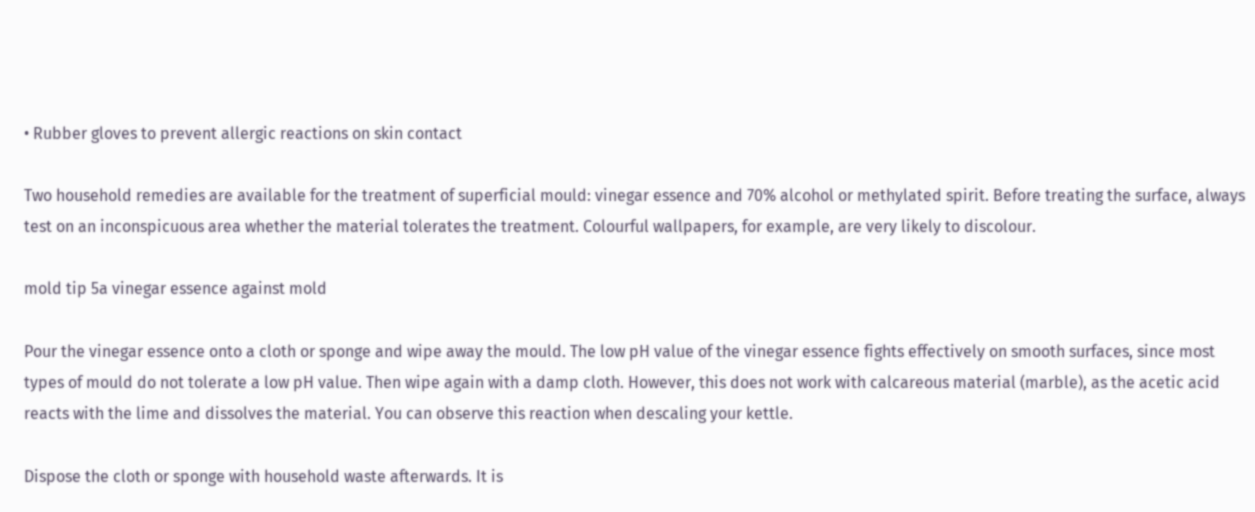• Rubber gloves to prevent allergic reactions on skin contact

Two household remedies are available for the treatment of superficial mould: vinegar essence and 70% alcohol or methylated spirit. Before treating the surface, always test on an inconspicuous area whether the material tolerates the treatment. Colourful wallpapers, for example, are very likely to discolour.

mold tip 5a vinegar essence against mold

Pour the vinegar essence onto a cloth or sponge and wipe away the mould. The low pH value of the vinegar essence fights effectively on smooth surfaces, since most types of mould do not tolerate a low pH value. Then wipe again with a damp cloth. However, this does not work with calcareous material (marble), as the acetic acid reacts with the lime and dissolves the material. You can observe this reaction when descaling your kettle.

Dispose the cloth or sponge with household waste afterwards. It is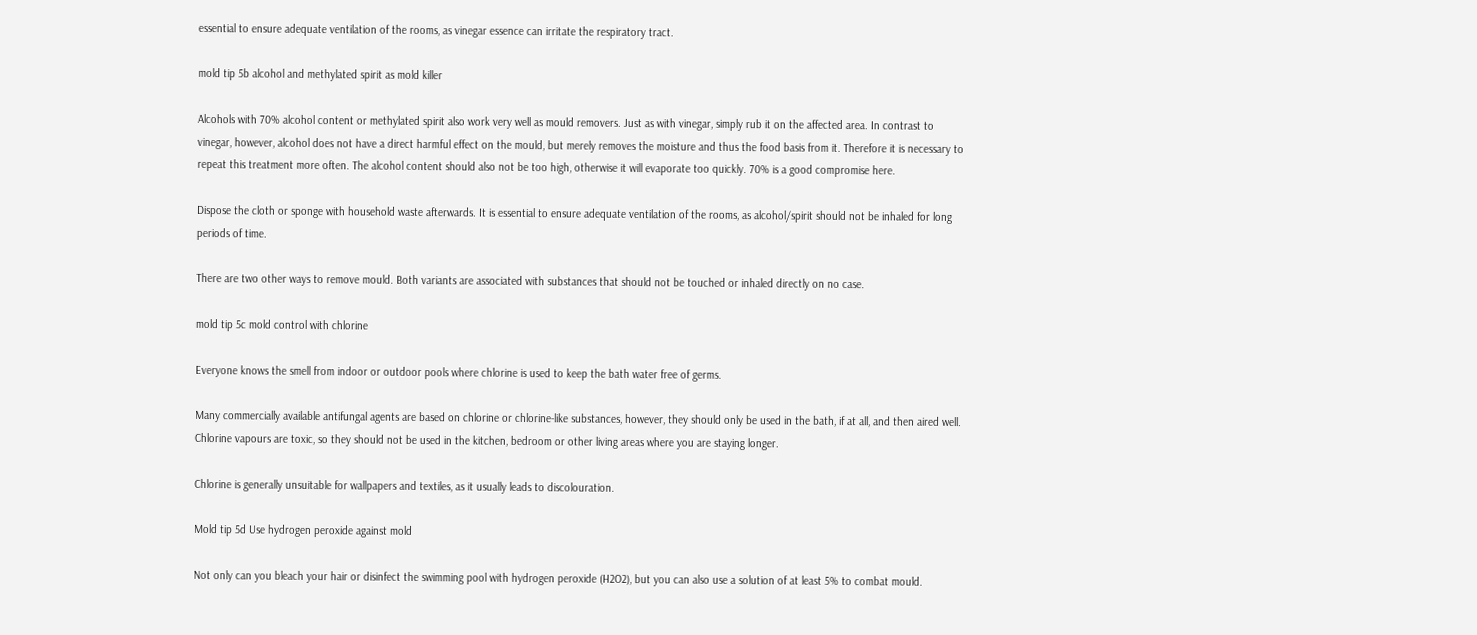essential to ensure adequate ventilation of the rooms, as vinegar essence can irritate the respiratory tract.

mold tip 5b alcohol and methylated spirit as mold killer

Alcohols with 70% alcohol content or methylated spirit also work very well as mould removers. Just as with vinegar, simply rub it on the affected area. In contrast to vinegar, however, alcohol does not have a direct harmful effect on the mould, but merely removes the moisture and thus the food basis from it. Therefore it is necessary to repeat this treatment more often. The alcohol content should also not be too high, otherwise it will evaporate too quickly. 70% is a good compromise here.

Dispose the cloth or sponge with household waste afterwards. It is essential to ensure adequate ventilation of the rooms, as alcohol/spirit should not be inhaled for long periods of time.

There are two other ways to remove mould. Both variants are associated with substances that should not be touched or inhaled directly on no case.

mold tip 5c mold control with chlorine

Everyone knows the smell from indoor or outdoor pools where chlorine is used to keep the bath water free of germs.

Many commercially available antifungal agents are based on chlorine or chlorine-like substances, however, they should only be used in the bath, if at all, and then aired well. Chlorine vapours are toxic, so they should not be used in the kitchen, bedroom or other living areas where you are staying longer.

Chlorine is generally unsuitable for wallpapers and textiles, as it usually leads to discolouration.

Mold tip 5d Use hydrogen peroxide against mold

Not only can you bleach your hair or disinfect the swimming pool with hydrogen peroxide (H2O2), but you can also use a solution of at least 5% to combat mould.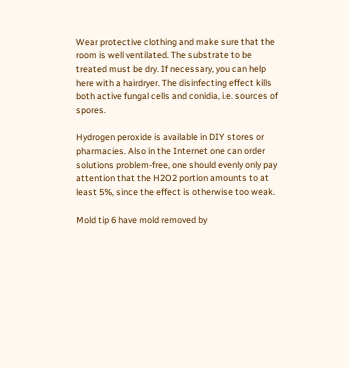Wear protective clothing and make sure that the room is well ventilated. The substrate to be treated must be dry. If necessary, you can help here with a hairdryer. The disinfecting effect kills both active fungal cells and conidia, i.e. sources of spores.

Hydrogen peroxide is available in DIY stores or pharmacies. Also in the Internet one can order solutions problem-free, one should evenly only pay attention that the H2O2 portion amounts to at least 5%, since the effect is otherwise too weak.

Mold tip 6 have mold removed by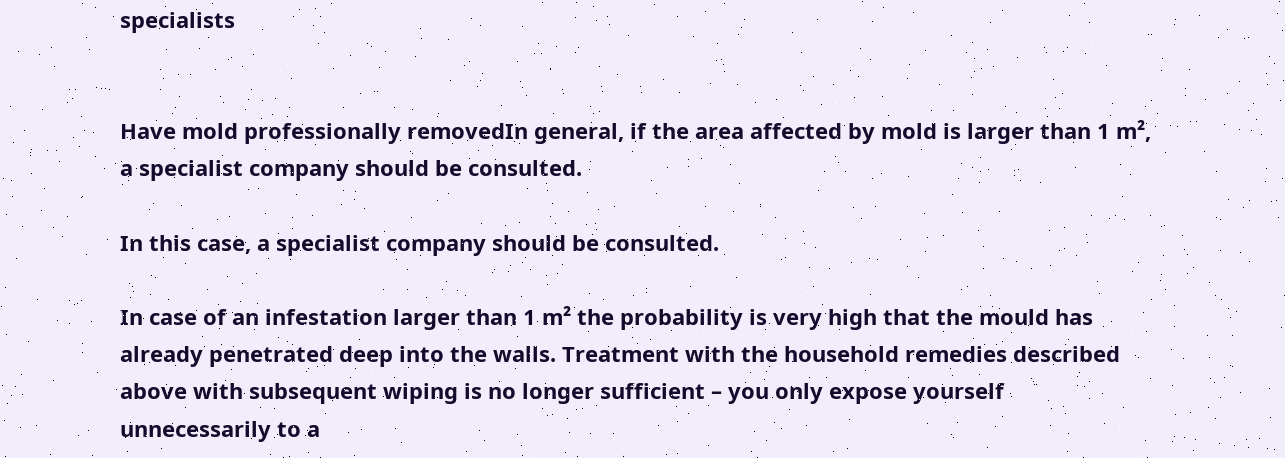specialists


Have mold professionally removedIn general, if the area affected by mold is larger than 1 m², a specialist company should be consulted.

In this case, a specialist company should be consulted.

In case of an infestation larger than 1 m² the probability is very high that the mould has already penetrated deep into the walls. Treatment with the household remedies described above with subsequent wiping is no longer sufficient – you only expose yourself unnecessarily to a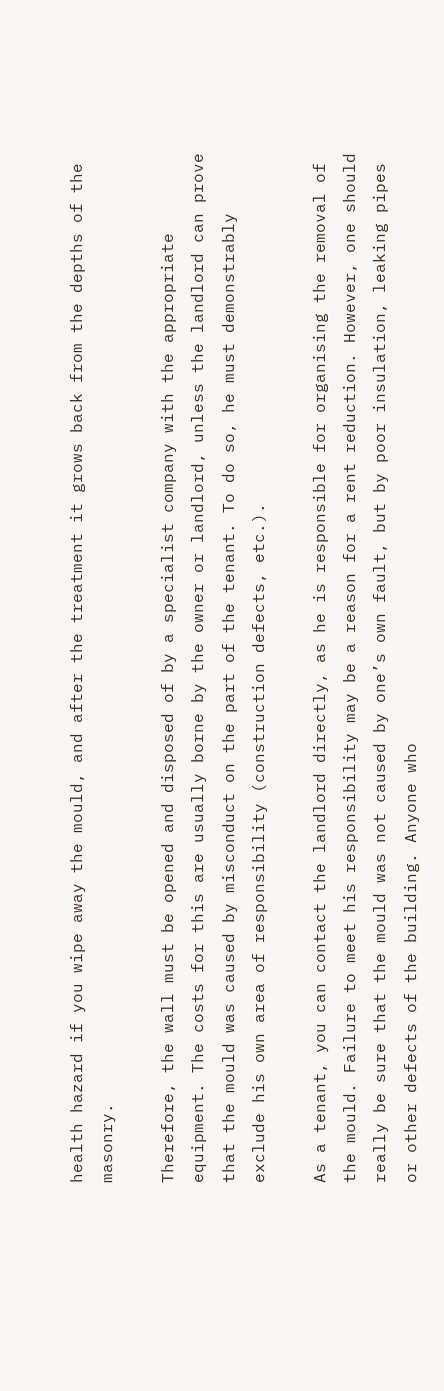health hazard if you wipe away the mould, and after the treatment it grows back from the depths of the masonry.

Therefore, the wall must be opened and disposed of by a specialist company with the appropriate equipment. The costs for this are usually borne by the owner or landlord, unless the landlord can prove that the mould was caused by misconduct on the part of the tenant. To do so, he must demonstrably exclude his own area of responsibility (construction defects, etc.).

As a tenant, you can contact the landlord directly, as he is responsible for organising the removal of the mould. Failure to meet his responsibility may be a reason for a rent reduction. However, one should really be sure that the mould was not caused by one’s own fault, but by poor insulation, leaking pipes or other defects of the building. Anyone who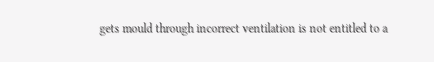gets mould through incorrect ventilation is not entitled to a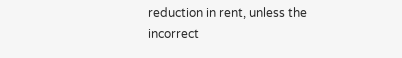reduction in rent, unless the incorrect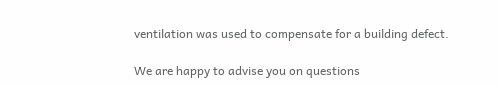ventilation was used to compensate for a building defect.

We are happy to advise you on questions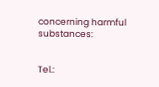concerning harmful substances:


Tel.: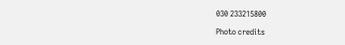030 233215800

Photo credits